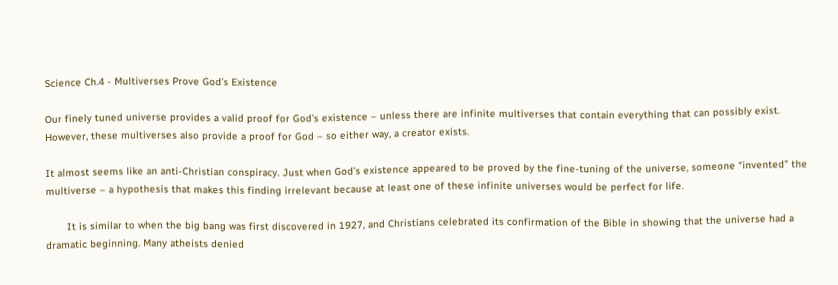Science Ch.4 - Multiverses Prove God’s Existence

Our finely tuned universe provides a valid proof for God’s existence – unless there are infinite multiverses that contain everything that can possibly exist. However, these multiverses also provide a proof for God – so either way, a creator exists.

It almost seems like an anti-Christian conspiracy. Just when God’s existence appeared to be proved by the fine-tuning of the universe, someone “invented” the multiverse – a hypothesis that makes this finding irrelevant because at least one of these infinite universes would be perfect for life.

       It is similar to when the big bang was first discovered in 1927, and Christians celebrated its confirmation of the Bible in showing that the universe had a dramatic beginning. Many atheists denied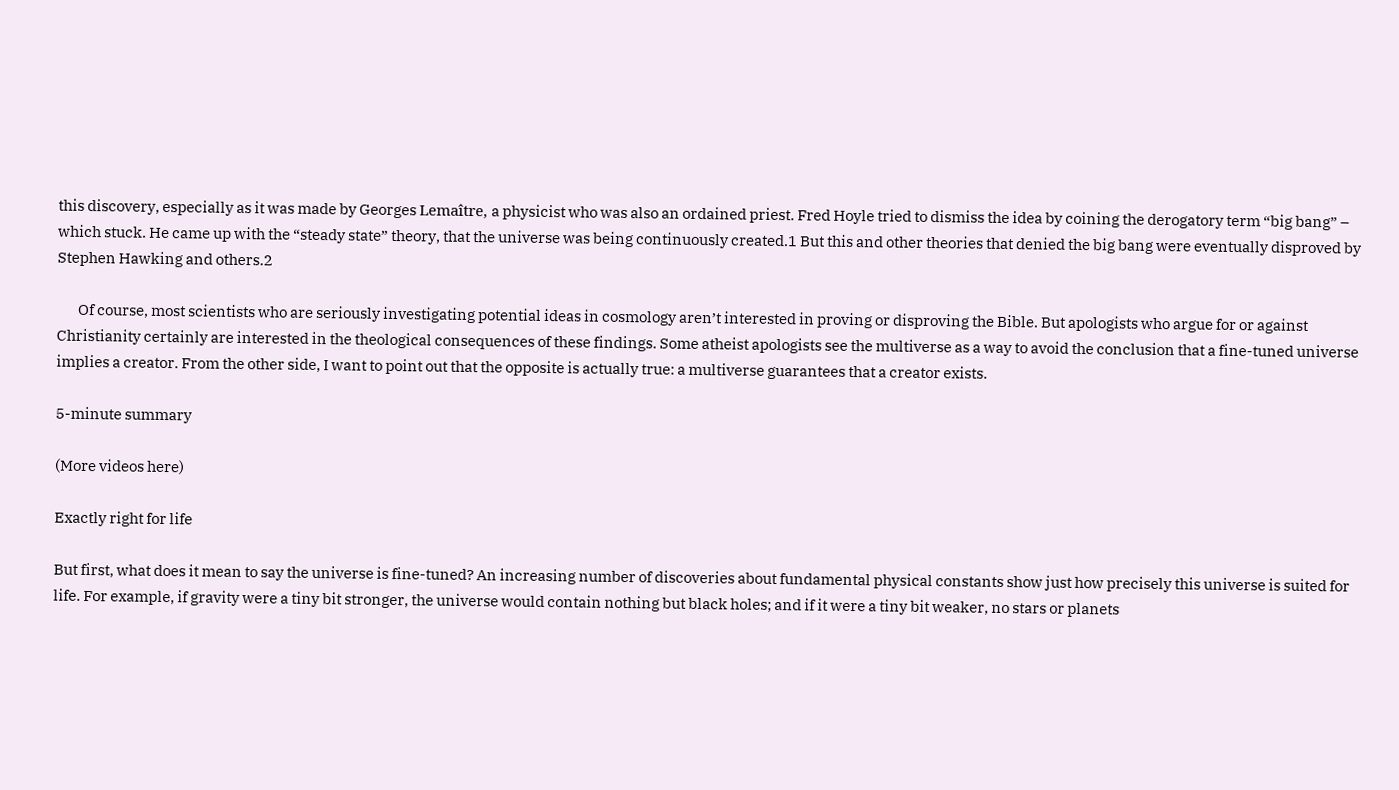this discovery, especially as it was made by Georges Lemaître, a physicist who was also an ordained priest. Fred Hoyle tried to dismiss the idea by coining the derogatory term “big bang” – which stuck. He came up with the “steady state” theory, that the universe was being continuously created.1 But this and other theories that denied the big bang were eventually disproved by Stephen Hawking and others.2

       Of course, most scientists who are seriously investigating potential ideas in cosmology aren’t interested in proving or disproving the Bible. But apologists who argue for or against Christianity certainly are interested in the theological consequences of these findings. Some atheist apologists see the multiverse as a way to avoid the conclusion that a fine-tuned universe implies a creator. From the other side, I want to point out that the opposite is actually true: a multiverse guarantees that a creator exists.

5-minute summary

(More videos here)

Exactly right for life

But first, what does it mean to say the universe is fine-tuned? An increasing number of discoveries about fundamental physical constants show just how precisely this universe is suited for life. For example, if gravity were a tiny bit stronger, the universe would contain nothing but black holes; and if it were a tiny bit weaker, no stars or planets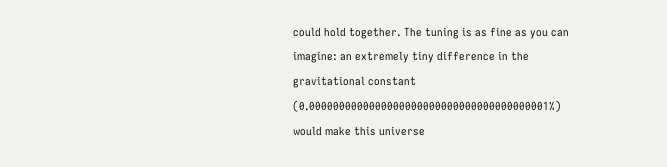could hold together. The tuning is as fine as you can imagine: an extremely tiny difference in the gravitational constant (0.0000000000000000000000000000000000000001%) would make this universe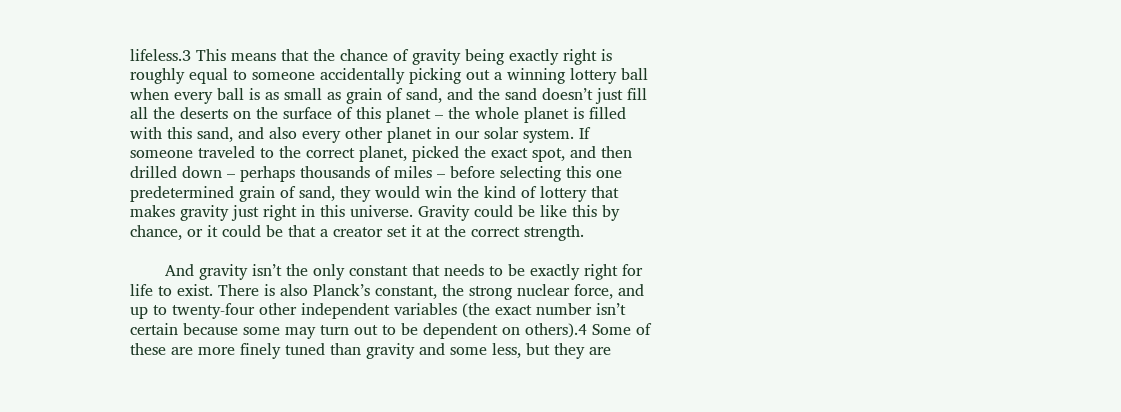lifeless.3 This means that the chance of gravity being exactly right is roughly equal to someone accidentally picking out a winning lottery ball when every ball is as small as grain of sand, and the sand doesn’t just fill all the deserts on the surface of this planet – the whole planet is filled with this sand, and also every other planet in our solar system. If someone traveled to the correct planet, picked the exact spot, and then drilled down – perhaps thousands of miles – before selecting this one predetermined grain of sand, they would win the kind of lottery that makes gravity just right in this universe. Gravity could be like this by chance, or it could be that a creator set it at the correct strength.

       And gravity isn’t the only constant that needs to be exactly right for life to exist. There is also Planck’s constant, the strong nuclear force, and up to twenty-four other independent variables (the exact number isn’t certain because some may turn out to be dependent on others).4 Some of these are more finely tuned than gravity and some less, but they are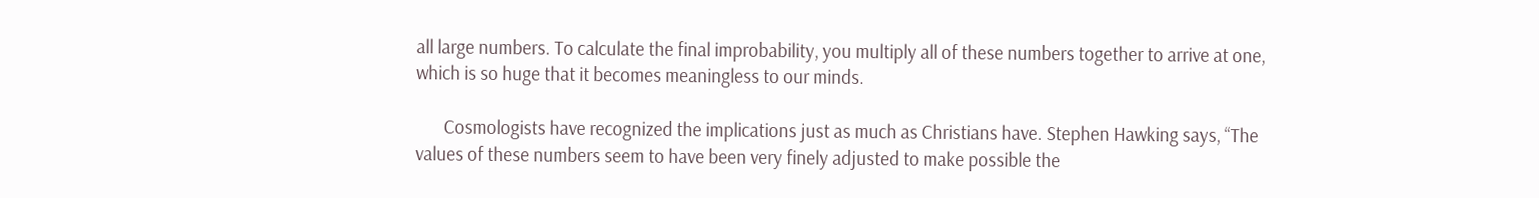all large numbers. To calculate the final improbability, you multiply all of these numbers together to arrive at one, which is so huge that it becomes meaningless to our minds.

       Cosmologists have recognized the implications just as much as Christians have. Stephen Hawking says, “The values of these numbers seem to have been very finely adjusted to make possible the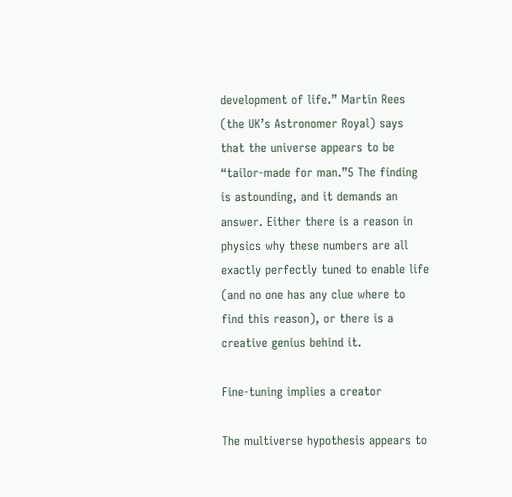development of life.” Martin Rees (the UK’s Astronomer Royal) says that the universe appears to be “tailor-made for man.”5 The finding is astounding, and it demands an answer. Either there is a reason in physics why these numbers are all exactly perfectly tuned to enable life (and no one has any clue where to find this reason), or there is a creative genius behind it.

Fine-tuning implies a creator

The multiverse hypothesis appears to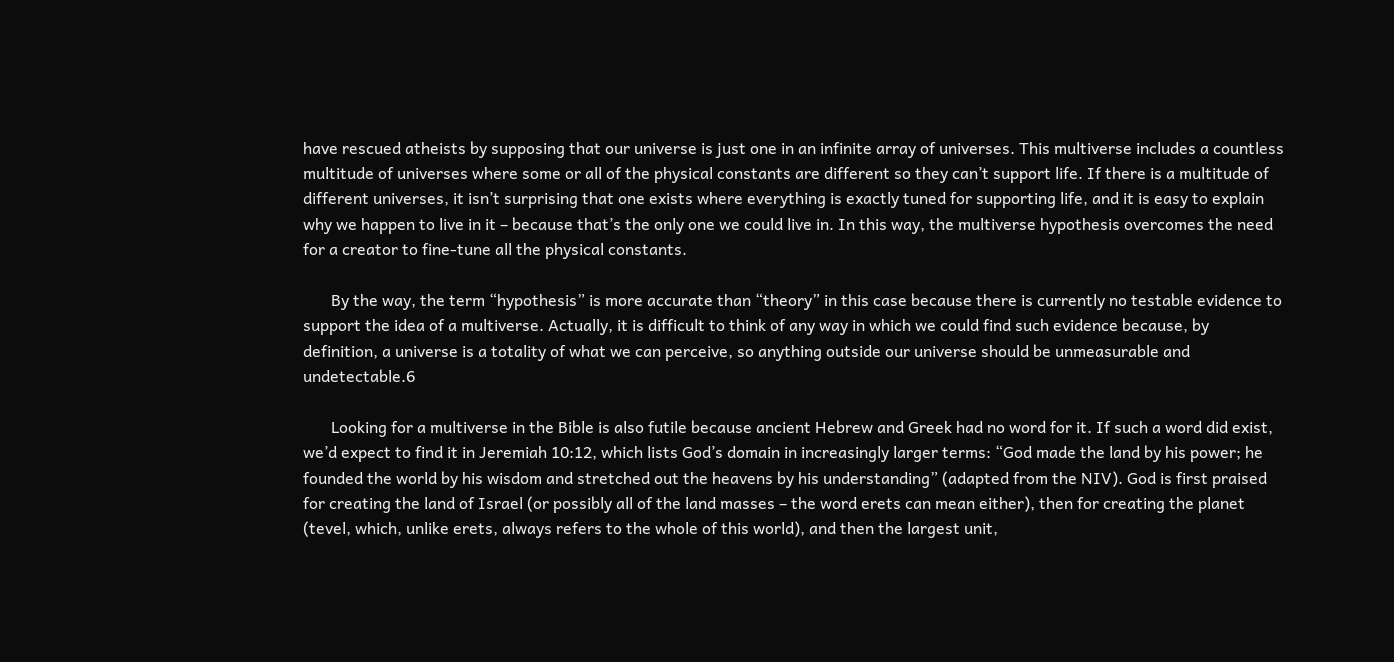have rescued atheists by supposing that our universe is just one in an infinite array of universes. This multiverse includes a countless multitude of universes where some or all of the physical constants are different so they can’t support life. If there is a multitude of different universes, it isn’t surprising that one exists where everything is exactly tuned for supporting life, and it is easy to explain why we happen to live in it – because that’s the only one we could live in. In this way, the multiverse hypothesis overcomes the need for a creator to fine-tune all the physical constants.

       By the way, the term “hypothesis” is more accurate than “theory” in this case because there is currently no testable evidence to support the idea of a multiverse. Actually, it is difficult to think of any way in which we could find such evidence because, by definition, a universe is a totality of what we can perceive, so anything outside our universe should be unmeasurable and undetectable.6

       Looking for a multiverse in the Bible is also futile because ancient Hebrew and Greek had no word for it. If such a word did exist, we’d expect to find it in Jeremiah 10:12, which lists God’s domain in increasingly larger terms: “God made the land by his power; he founded the world by his wisdom and stretched out the heavens by his understanding” (adapted from the NIV). God is first praised for creating the land of Israel (or possibly all of the land masses – the word erets can mean either), then for creating the planet (tevel, which, unlike erets, always refers to the whole of this world), and then the largest unit,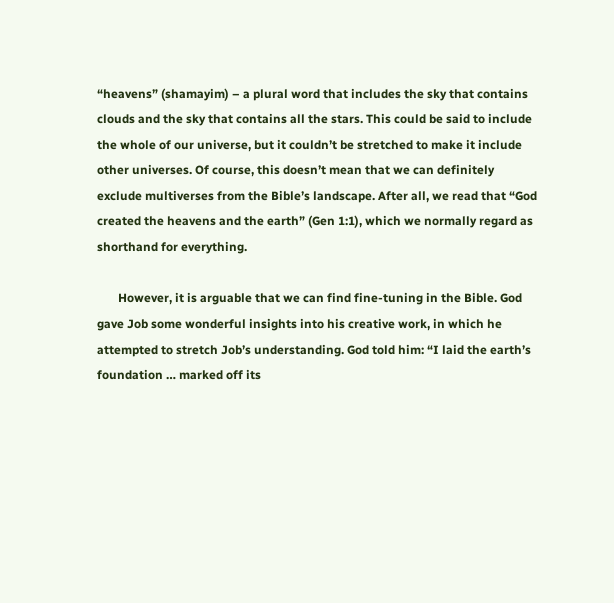“heavens” (shamayim) – a plural word that includes the sky that contains clouds and the sky that contains all the stars. This could be said to include the whole of our universe, but it couldn’t be stretched to make it include other universes. Of course, this doesn’t mean that we can definitely exclude multiverses from the Bible’s landscape. After all, we read that “God created the heavens and the earth” (Gen 1:1), which we normally regard as shorthand for everything.

       However, it is arguable that we can find fine-tuning in the Bible. God gave Job some wonderful insights into his creative work, in which he attempted to stretch Job’s understanding. God told him: “I laid the earth’s foundation … marked off its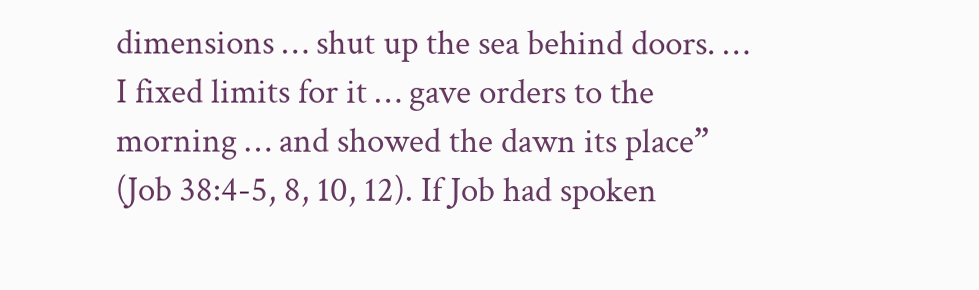dimensions … shut up the sea behind doors. … I fixed limits for it … gave orders to the morning … and showed the dawn its place” (Job 38:4-5, 8, 10, 12). If Job had spoken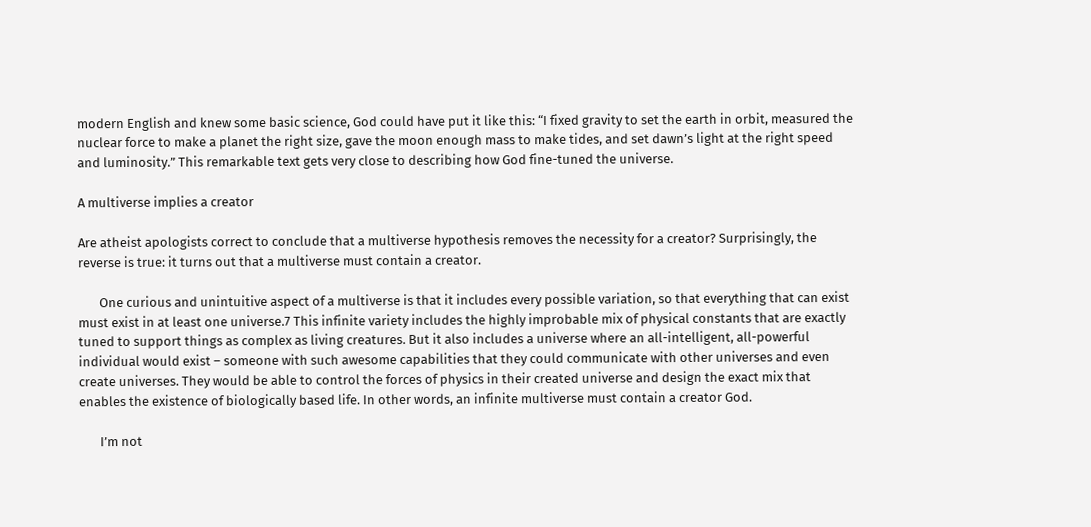modern English and knew some basic science, God could have put it like this: “I fixed gravity to set the earth in orbit, measured the nuclear force to make a planet the right size, gave the moon enough mass to make tides, and set dawn’s light at the right speed and luminosity.” This remarkable text gets very close to describing how God fine-tuned the universe.

A multiverse implies a creator

Are atheist apologists correct to conclude that a multiverse hypothesis removes the necessity for a creator? Surprisingly, the reverse is true: it turns out that a multiverse must contain a creator.

       One curious and unintuitive aspect of a multiverse is that it includes every possible variation, so that everything that can exist must exist in at least one universe.7 This infinite variety includes the highly improbable mix of physical constants that are exactly tuned to support things as complex as living creatures. But it also includes a universe where an all-intelligent, all-powerful individual would exist – someone with such awesome capabilities that they could communicate with other universes and even create universes. They would be able to control the forces of physics in their created universe and design the exact mix that enables the existence of biologically based life. In other words, an infinite multiverse must contain a creator God.

       I’m not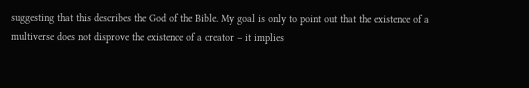suggesting that this describes the God of the Bible. My goal is only to point out that the existence of a multiverse does not disprove the existence of a creator – it implies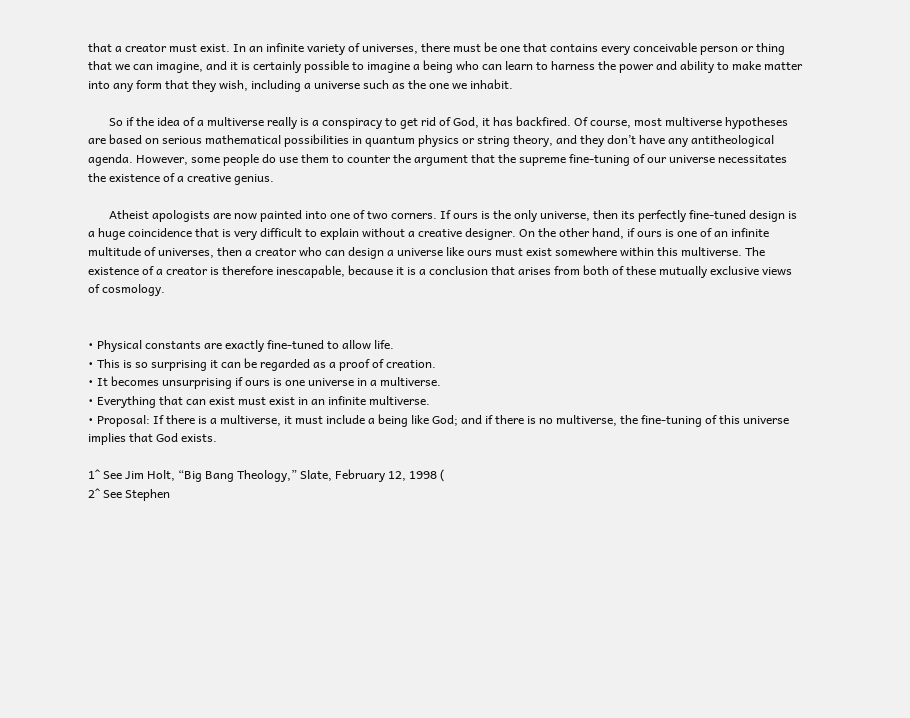that a creator must exist. In an infinite variety of universes, there must be one that contains every conceivable person or thing that we can imagine, and it is certainly possible to imagine a being who can learn to harness the power and ability to make matter into any form that they wish, including a universe such as the one we inhabit.

       So if the idea of a multiverse really is a conspiracy to get rid of God, it has backfired. Of course, most multiverse hypotheses are based on serious mathematical possibilities in quantum physics or string theory, and they don’t have any antitheological agenda. However, some people do use them to counter the argument that the supreme fine-tuning of our universe necessitates the existence of a creative genius.

       Atheist apologists are now painted into one of two corners. If ours is the only universe, then its perfectly fine-tuned design is a huge coincidence that is very difficult to explain without a creative designer. On the other hand, if ours is one of an infinite multitude of universes, then a creator who can design a universe like ours must exist somewhere within this multiverse. The existence of a creator is therefore inescapable, because it is a conclusion that arises from both of these mutually exclusive views of cosmology.


• Physical constants are exactly fine-tuned to allow life.
• This is so surprising it can be regarded as a proof of creation.
• It becomes unsurprising if ours is one universe in a multiverse.
• Everything that can exist must exist in an infinite multiverse.
• Proposal: If there is a multiverse, it must include a being like God; and if there is no multiverse, the fine-tuning of this universe implies that God exists.

1^ See Jim Holt, “Big Bang Theology,” Slate, February 12, 1998 (
2^ See Stephen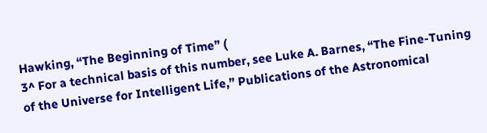Hawking, “The Beginning of Time” (
3^ For a technical basis of this number, see Luke A. Barnes, “The Fine-Tuning of the Universe for Intelligent Life,” Publications of the Astronomical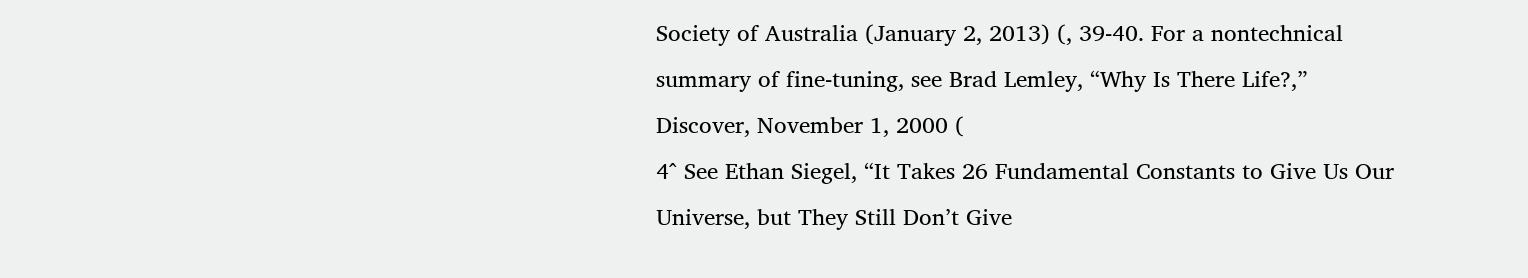Society of Australia (January 2, 2013) (, 39-40. For a nontechnical summary of fine-tuning, see Brad Lemley, “Why Is There Life?,” Discover, November 1, 2000 (
4^ See Ethan Siegel, “It Takes 26 Fundamental Constants to Give Us Our Universe, but They Still Don’t Give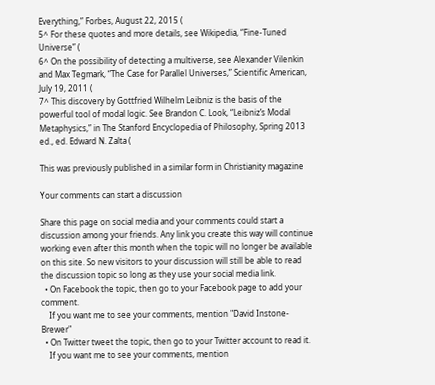Everything,” Forbes, August 22, 2015 (
5^ For these quotes and more details, see Wikipedia, “Fine-Tuned Universe” (
6^ On the possibility of detecting a multiverse, see Alexander Vilenkin and Max Tegmark, “The Case for Parallel Universes,” Scientific American, July 19, 2011 (
7^ This discovery by Gottfried Wilhelm Leibniz is the basis of the powerful tool of modal logic. See Brandon C. Look, “Leibniz’s Modal Metaphysics,” in The Stanford Encyclopedia of Philosophy, Spring 2013 ed., ed. Edward N. Zalta (

This was previously published in a similar form in Christianity magazine

Your comments can start a discussion

Share this page on social media and your comments could start a discussion among your friends. Any link you create this way will continue working even after this month when the topic will no longer be available on this site. So new visitors to your discussion will still be able to read the discussion topic so long as they use your social media link.
  • On Facebook the topic, then go to your Facebook page to add your comment.
    If you want me to see your comments, mention "David Instone-Brewer"
  • On Twitter tweet the topic, then go to your Twitter account to read it.
    If you want me to see your comments, mention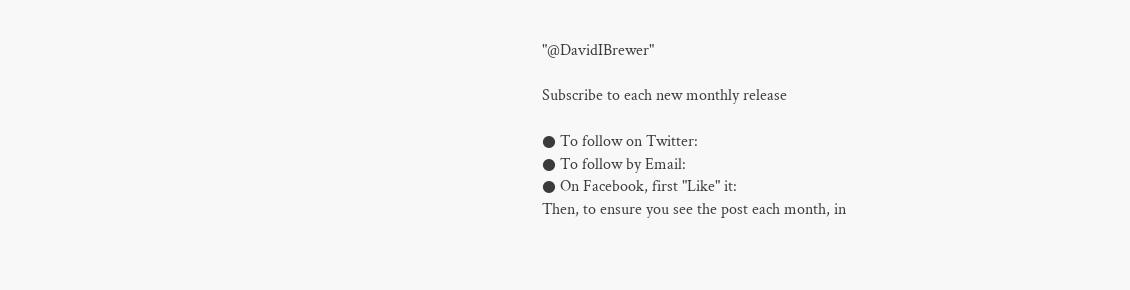"@DavidIBrewer"

Subscribe to each new monthly release

● To follow on Twitter:
● To follow by Email:
● On Facebook, first "Like" it:
Then, to ensure you see the post each month, in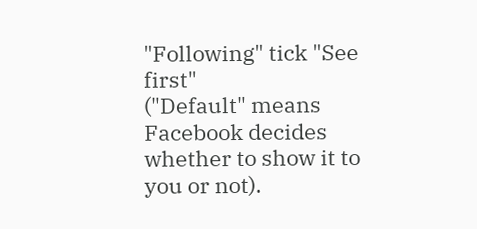"Following" tick "See first"
("Default" means Facebook decides whether to show it to you or not).